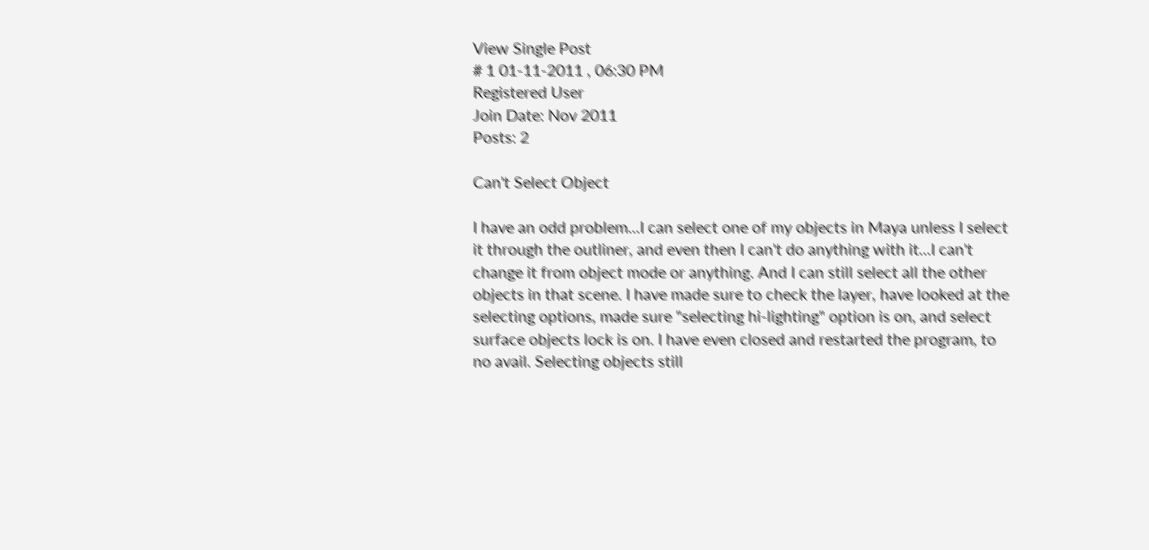View Single Post
# 1 01-11-2011 , 06:30 PM
Registered User
Join Date: Nov 2011
Posts: 2

Can't Select Object

I have an odd problem...I can select one of my objects in Maya unless I select it through the outliner, and even then I can't do anything with it...I can't change it from object mode or anything. And I can still select all the other objects in that scene. I have made sure to check the layer, have looked at the selecting options, made sure "selecting hi-lighting" option is on, and select surface objects lock is on. I have even closed and restarted the program, to no avail. Selecting objects still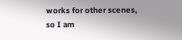works for other scenes, so I am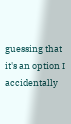guessing that it's an option I accidentally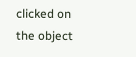clicked on the object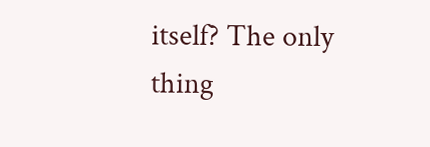itself? The only thing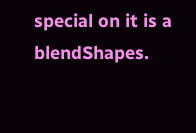special on it is a blendShapes.